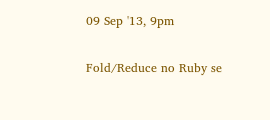09 Sep '13, 9pm

Fold/Reduce no Ruby se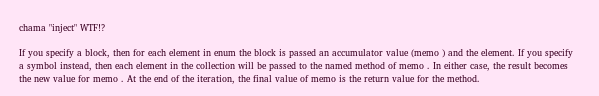chama "inject" WTF!?

If you specify a block, then for each element in enum the block is passed an accumulator value (memo ) and the element. If you specify a symbol instead, then each element in the collection will be passed to the named method of memo . In either case, the result becomes the new value for memo . At the end of the iteration, the final value of memo is the return value for the method.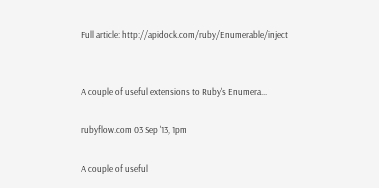Full article: http://apidock.com/ruby/Enumerable/inject


A couple of useful extensions to Ruby's Enumera...

rubyflow.com 03 Sep '13, 1pm

A couple of useful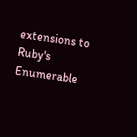extensions to Ruby's Enumerable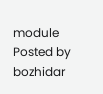module Posted by bozhidar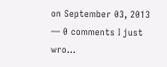on September 03, 2013 — 0 comments I just wro...